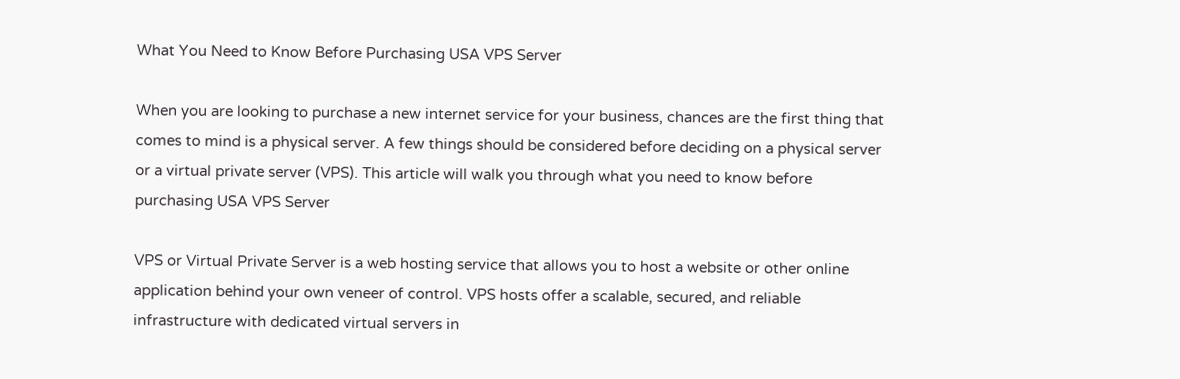What You Need to Know Before Purchasing USA VPS Server

When you are looking to purchase a new internet service for your business, chances are the first thing that comes to mind is a physical server. A few things should be considered before deciding on a physical server or a virtual private server (VPS). This article will walk you through what you need to know before purchasing USA VPS Server

VPS or Virtual Private Server is a web hosting service that allows you to host a website or other online application behind your own veneer of control. VPS hosts offer a scalable, secured, and reliable infrastructure with dedicated virtual servers in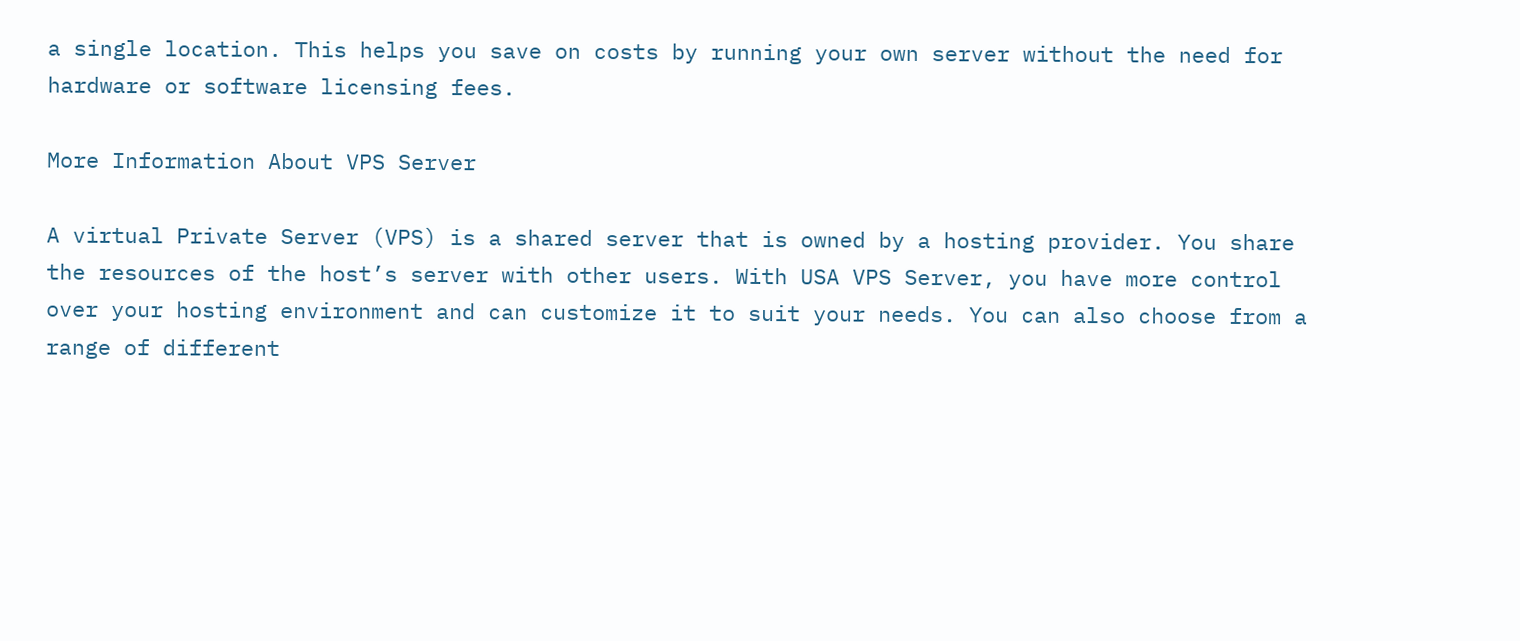a single location. This helps you save on costs by running your own server without the need for hardware or software licensing fees.

More Information About VPS Server

A virtual Private Server (VPS) is a shared server that is owned by a hosting provider. You share the resources of the host’s server with other users. With USA VPS Server, you have more control over your hosting environment and can customize it to suit your needs. You can also choose from a range of different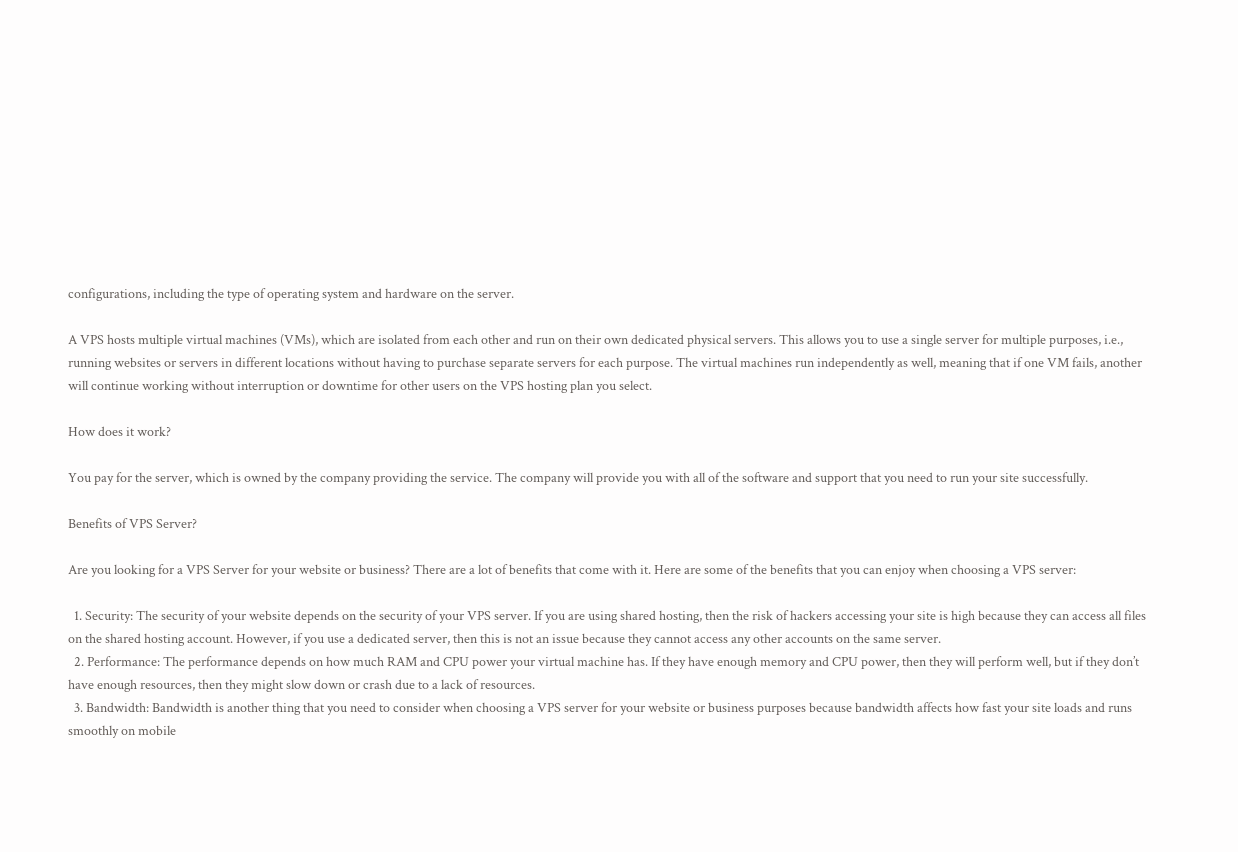configurations, including the type of operating system and hardware on the server.

A VPS hosts multiple virtual machines (VMs), which are isolated from each other and run on their own dedicated physical servers. This allows you to use a single server for multiple purposes, i.e., running websites or servers in different locations without having to purchase separate servers for each purpose. The virtual machines run independently as well, meaning that if one VM fails, another will continue working without interruption or downtime for other users on the VPS hosting plan you select.

How does it work?

You pay for the server, which is owned by the company providing the service. The company will provide you with all of the software and support that you need to run your site successfully.

Benefits of VPS Server?

Are you looking for a VPS Server for your website or business? There are a lot of benefits that come with it. Here are some of the benefits that you can enjoy when choosing a VPS server:

  1. Security: The security of your website depends on the security of your VPS server. If you are using shared hosting, then the risk of hackers accessing your site is high because they can access all files on the shared hosting account. However, if you use a dedicated server, then this is not an issue because they cannot access any other accounts on the same server.
  2. Performance: The performance depends on how much RAM and CPU power your virtual machine has. If they have enough memory and CPU power, then they will perform well, but if they don’t have enough resources, then they might slow down or crash due to a lack of resources.
  3. Bandwidth: Bandwidth is another thing that you need to consider when choosing a VPS server for your website or business purposes because bandwidth affects how fast your site loads and runs smoothly on mobile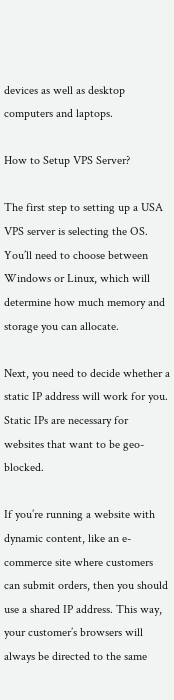devices as well as desktop computers and laptops.

How to Setup VPS Server?

The first step to setting up a USA VPS server is selecting the OS. You’ll need to choose between Windows or Linux, which will determine how much memory and storage you can allocate.

Next, you need to decide whether a static IP address will work for you. Static IPs are necessary for websites that want to be geo-blocked.

If you’re running a website with dynamic content, like an e-commerce site where customers can submit orders, then you should use a shared IP address. This way, your customer’s browsers will always be directed to the same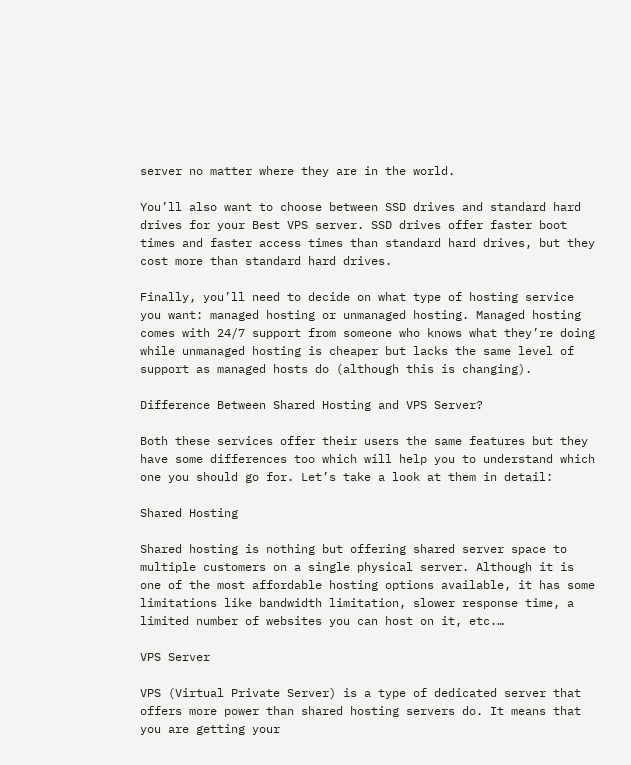server no matter where they are in the world.

You’ll also want to choose between SSD drives and standard hard drives for your Best VPS server. SSD drives offer faster boot times and faster access times than standard hard drives, but they cost more than standard hard drives.

Finally, you’ll need to decide on what type of hosting service you want: managed hosting or unmanaged hosting. Managed hosting comes with 24/7 support from someone who knows what they’re doing while unmanaged hosting is cheaper but lacks the same level of support as managed hosts do (although this is changing).

Difference Between Shared Hosting and VPS Server?

Both these services offer their users the same features but they have some differences too which will help you to understand which one you should go for. Let’s take a look at them in detail:

Shared Hosting

Shared hosting is nothing but offering shared server space to multiple customers on a single physical server. Although it is one of the most affordable hosting options available, it has some limitations like bandwidth limitation, slower response time, a limited number of websites you can host on it, etc.…

VPS Server

VPS (Virtual Private Server) is a type of dedicated server that offers more power than shared hosting servers do. It means that you are getting your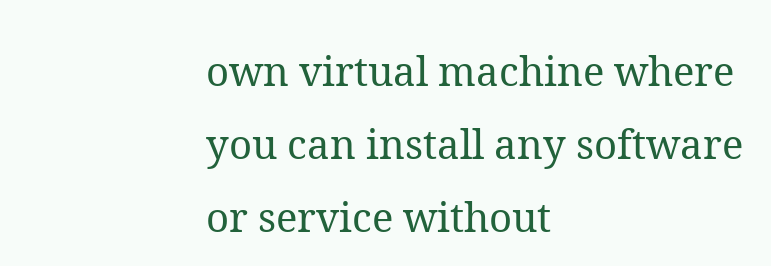own virtual machine where you can install any software or service without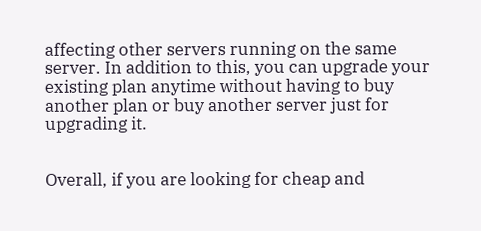affecting other servers running on the same server. In addition to this, you can upgrade your existing plan anytime without having to buy another plan or buy another server just for upgrading it.


Overall, if you are looking for cheap and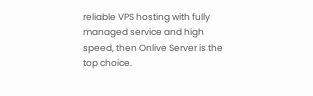reliable VPS hosting with fully managed service and high speed, then Onlive Server is the top choice.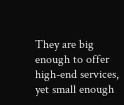They are big enough to offer high-end services, yet small enough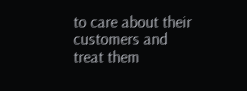to care about their customers and treat them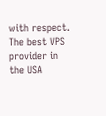with respect. The best VPS provider in the USA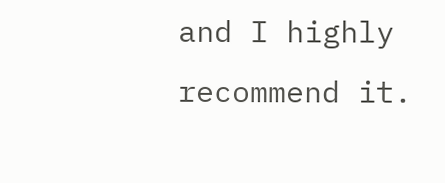and I highly recommend it.